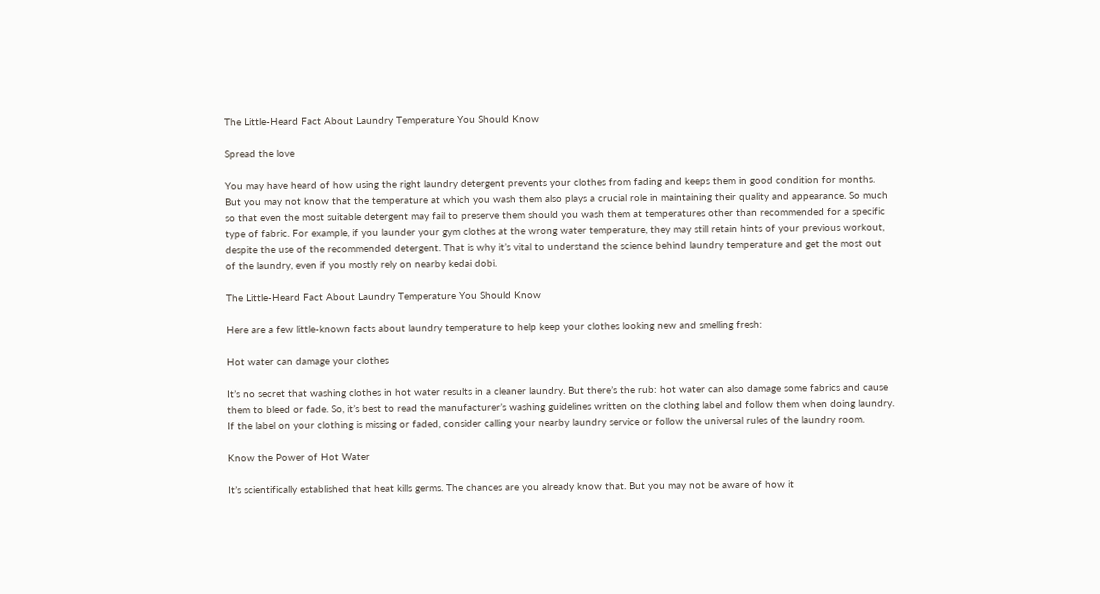The Little-Heard Fact About Laundry Temperature You Should Know

Spread the love

You may have heard of how using the right laundry detergent prevents your clothes from fading and keeps them in good condition for months. But you may not know that the temperature at which you wash them also plays a crucial role in maintaining their quality and appearance. So much so that even the most suitable detergent may fail to preserve them should you wash them at temperatures other than recommended for a specific type of fabric. For example, if you launder your gym clothes at the wrong water temperature, they may still retain hints of your previous workout, despite the use of the recommended detergent. That is why it’s vital to understand the science behind laundry temperature and get the most out of the laundry, even if you mostly rely on nearby kedai dobi.

The Little-Heard Fact About Laundry Temperature You Should Know

Here are a few little-known facts about laundry temperature to help keep your clothes looking new and smelling fresh:

Hot water can damage your clothes

It’s no secret that washing clothes in hot water results in a cleaner laundry. But there’s the rub: hot water can also damage some fabrics and cause them to bleed or fade. So, it’s best to read the manufacturer’s washing guidelines written on the clothing label and follow them when doing laundry. If the label on your clothing is missing or faded, consider calling your nearby laundry service or follow the universal rules of the laundry room.

Know the Power of Hot Water

It’s scientifically established that heat kills germs. The chances are you already know that. But you may not be aware of how it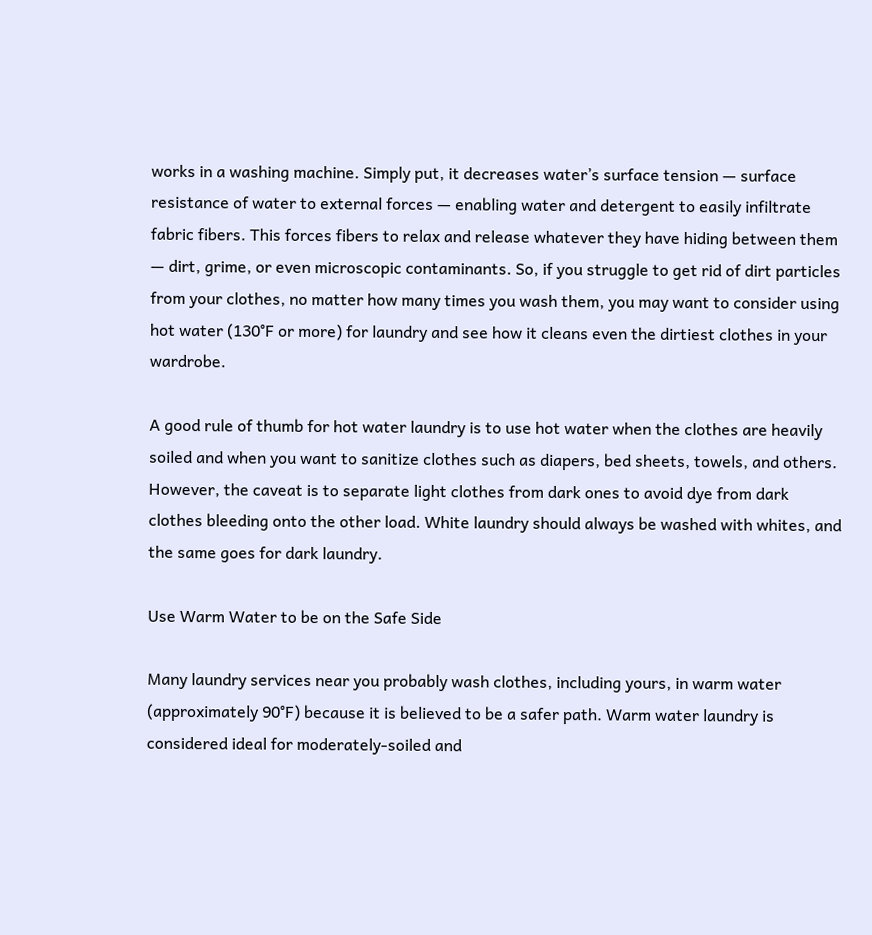works in a washing machine. Simply put, it decreases water’s surface tension — surface resistance of water to external forces — enabling water and detergent to easily infiltrate fabric fibers. This forces fibers to relax and release whatever they have hiding between them — dirt, grime, or even microscopic contaminants. So, if you struggle to get rid of dirt particles from your clothes, no matter how many times you wash them, you may want to consider using hot water (130°F or more) for laundry and see how it cleans even the dirtiest clothes in your wardrobe.

A good rule of thumb for hot water laundry is to use hot water when the clothes are heavily soiled and when you want to sanitize clothes such as diapers, bed sheets, towels, and others. However, the caveat is to separate light clothes from dark ones to avoid dye from dark clothes bleeding onto the other load. White laundry should always be washed with whites, and the same goes for dark laundry.

Use Warm Water to be on the Safe Side

Many laundry services near you probably wash clothes, including yours, in warm water (approximately 90°F) because it is believed to be a safer path. Warm water laundry is considered ideal for moderately-soiled and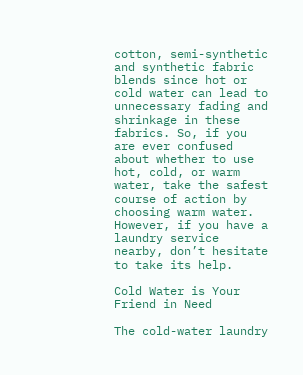cotton, semi-synthetic and synthetic fabric blends since hot or cold water can lead to unnecessary fading and shrinkage in these fabrics. So, if you are ever confused about whether to use hot, cold, or warm water, take the safest course of action by choosing warm water. However, if you have a laundry service nearby, don’t hesitate to take its help.

Cold Water is Your Friend in Need

The cold-water laundry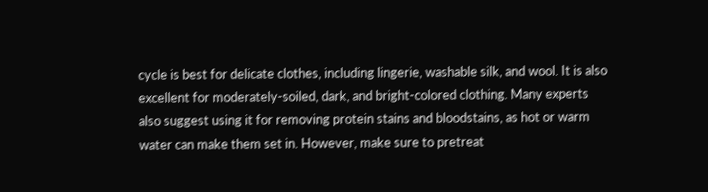cycle is best for delicate clothes, including lingerie, washable silk, and wool. It is also excellent for moderately-soiled, dark, and bright-colored clothing. Many experts also suggest using it for removing protein stains and bloodstains, as hot or warm water can make them set in. However, make sure to pretreat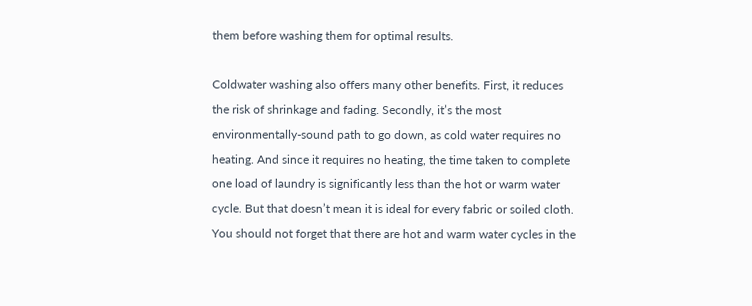them before washing them for optimal results.

Coldwater washing also offers many other benefits. First, it reduces the risk of shrinkage and fading. Secondly, it’s the most environmentally-sound path to go down, as cold water requires no heating. And since it requires no heating, the time taken to complete one load of laundry is significantly less than the hot or warm water cycle. But that doesn’t mean it is ideal for every fabric or soiled cloth. You should not forget that there are hot and warm water cycles in the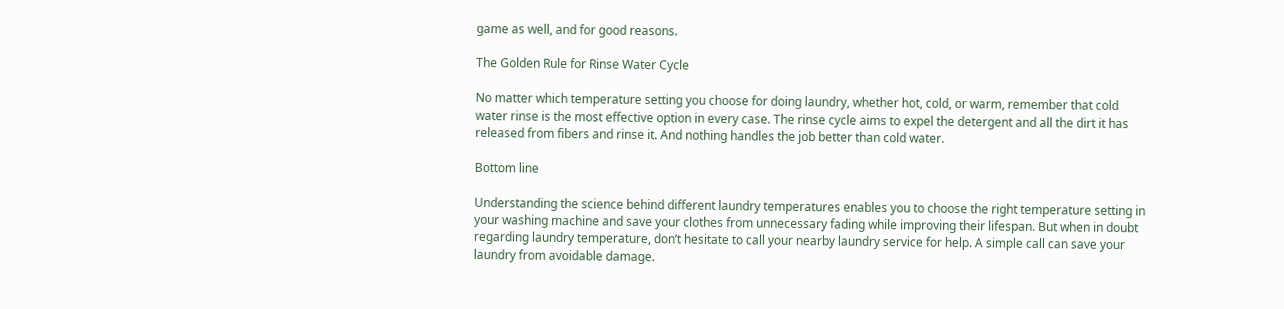game as well, and for good reasons.

The Golden Rule for Rinse Water Cycle

No matter which temperature setting you choose for doing laundry, whether hot, cold, or warm, remember that cold water rinse is the most effective option in every case. The rinse cycle aims to expel the detergent and all the dirt it has released from fibers and rinse it. And nothing handles the job better than cold water.

Bottom line

Understanding the science behind different laundry temperatures enables you to choose the right temperature setting in your washing machine and save your clothes from unnecessary fading while improving their lifespan. But when in doubt regarding laundry temperature, don’t hesitate to call your nearby laundry service for help. A simple call can save your laundry from avoidable damage.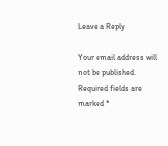Leave a Reply

Your email address will not be published. Required fields are marked *